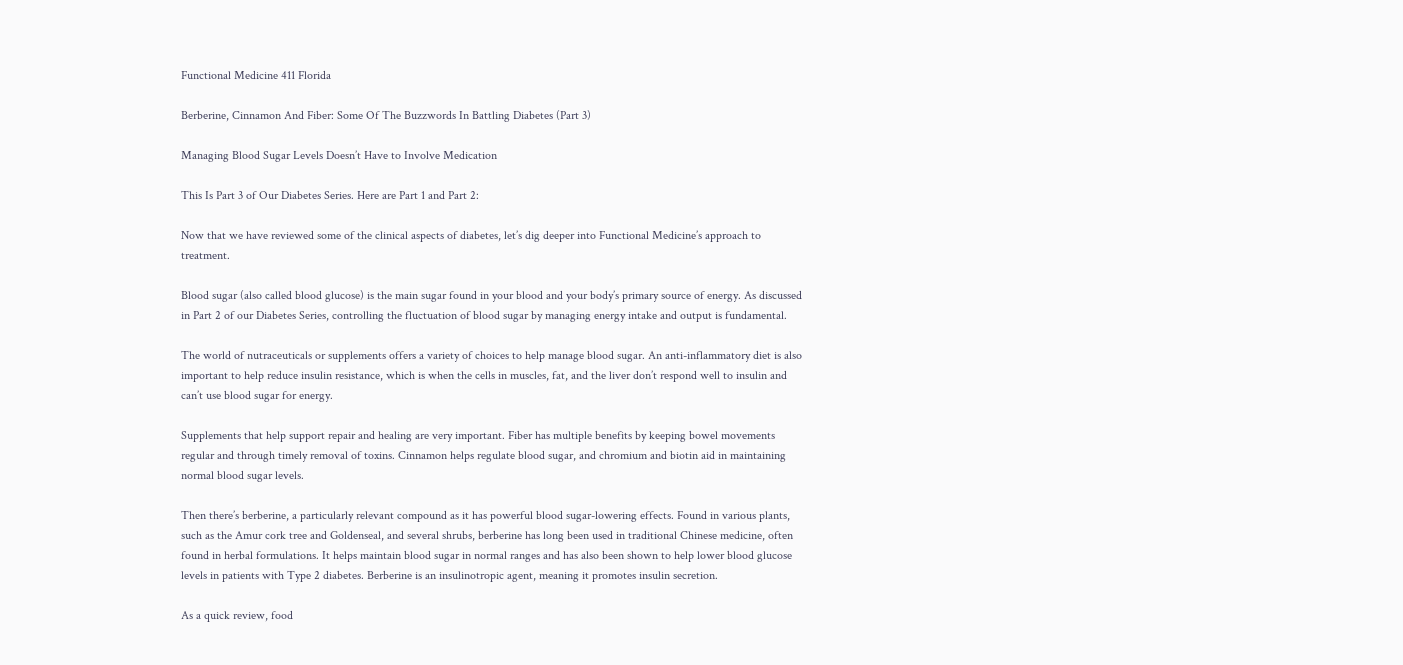Functional Medicine 411 Florida

Berberine, Cinnamon And Fiber: Some Of The Buzzwords In Battling Diabetes (Part 3)

Managing Blood Sugar Levels Doesn’t Have to Involve Medication

This Is Part 3 of Our Diabetes Series. Here are Part 1 and Part 2:

Now that we have reviewed some of the clinical aspects of diabetes, let’s dig deeper into Functional Medicine’s approach to treatment.

Blood sugar (also called blood glucose) is the main sugar found in your blood and your body’s primary source of energy. As discussed in Part 2 of our Diabetes Series, controlling the fluctuation of blood sugar by managing energy intake and output is fundamental.

The world of nutraceuticals or supplements offers a variety of choices to help manage blood sugar. An anti-inflammatory diet is also important to help reduce insulin resistance, which is when the cells in muscles, fat, and the liver don’t respond well to insulin and can’t use blood sugar for energy.

Supplements that help support repair and healing are very important. Fiber has multiple benefits by keeping bowel movements regular and through timely removal of toxins. Cinnamon helps regulate blood sugar, and chromium and biotin aid in maintaining normal blood sugar levels.

Then there’s berberine, a particularly relevant compound as it has powerful blood sugar-lowering effects. Found in various plants, such as the Amur cork tree and Goldenseal, and several shrubs, berberine has long been used in traditional Chinese medicine, often found in herbal formulations. It helps maintain blood sugar in normal ranges and has also been shown to help lower blood glucose levels in patients with Type 2 diabetes. Berberine is an insulinotropic agent, meaning it promotes insulin secretion.

As a quick review, food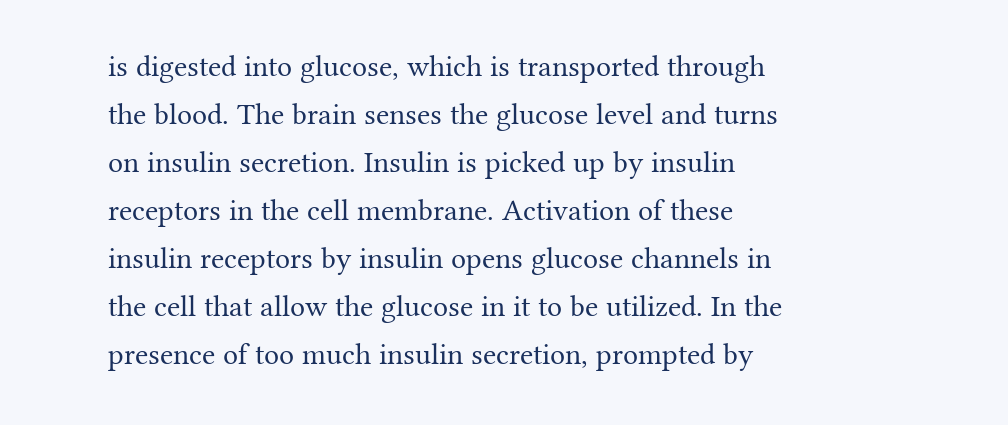is digested into glucose, which is transported through the blood. The brain senses the glucose level and turns on insulin secretion. Insulin is picked up by insulin receptors in the cell membrane. Activation of these insulin receptors by insulin opens glucose channels in the cell that allow the glucose in it to be utilized. In the presence of too much insulin secretion, prompted by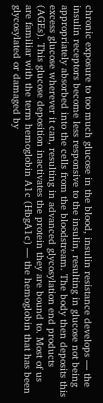chronic exposure to too much glucose in the blood, insulin resistance develops — the insulin receptors become less responsive to the insulin, resulting in glucose not being appropriately absorbed into the cells from the bloodstream. The body then deposits this excess glucose wherever it can, resulting in advanced glycosylation end products (AGEs). This glucose deposition inactivates the protein they are bound to. Most of us are familiar with the term hemoglobin A1c (HbgA1c) — the hemoglobin that has been glycosylated or damaged by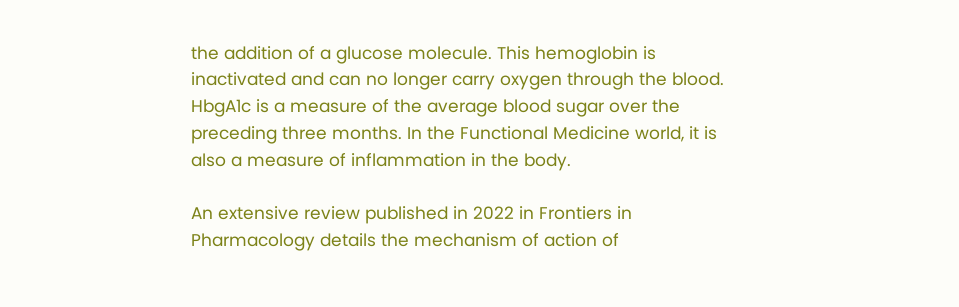the addition of a glucose molecule. This hemoglobin is inactivated and can no longer carry oxygen through the blood. HbgA1c is a measure of the average blood sugar over the preceding three months. In the Functional Medicine world, it is also a measure of inflammation in the body.

An extensive review published in 2022 in Frontiers in Pharmacology details the mechanism of action of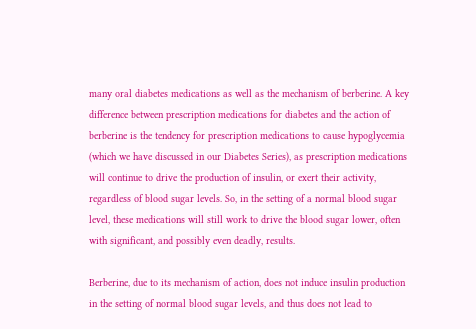many oral diabetes medications as well as the mechanism of berberine. A key difference between prescription medications for diabetes and the action of berberine is the tendency for prescription medications to cause hypoglycemia (which we have discussed in our Diabetes Series), as prescription medications will continue to drive the production of insulin, or exert their activity, regardless of blood sugar levels. So, in the setting of a normal blood sugar level, these medications will still work to drive the blood sugar lower, often with significant, and possibly even deadly, results.

Berberine, due to its mechanism of action, does not induce insulin production in the setting of normal blood sugar levels, and thus does not lead to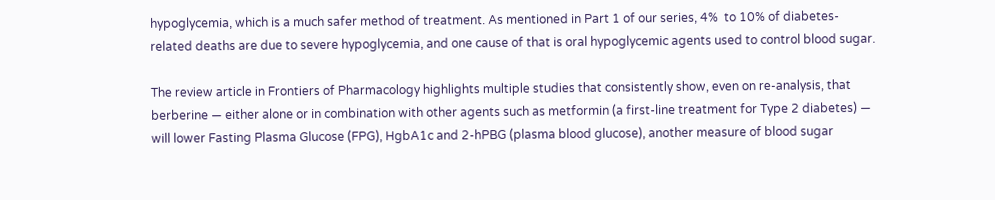hypoglycemia, which is a much safer method of treatment. As mentioned in Part 1 of our series, 4%  to 10% of diabetes-related deaths are due to severe hypoglycemia, and one cause of that is oral hypoglycemic agents used to control blood sugar.

The review article in Frontiers of Pharmacology highlights multiple studies that consistently show, even on re-analysis, that berberine — either alone or in combination with other agents such as metformin (a first-line treatment for Type 2 diabetes) — will lower Fasting Plasma Glucose (FPG), HgbA1c and 2-hPBG (plasma blood glucose), another measure of blood sugar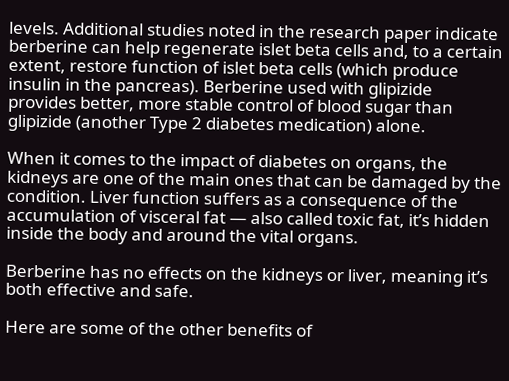levels. Additional studies noted in the research paper indicate berberine can help regenerate islet beta cells and, to a certain extent, restore function of islet beta cells (which produce insulin in the pancreas). Berberine used with glipizide provides better, more stable control of blood sugar than glipizide (another Type 2 diabetes medication) alone.

When it comes to the impact of diabetes on organs, the kidneys are one of the main ones that can be damaged by the condition. Liver function suffers as a consequence of the accumulation of visceral fat — also called toxic fat, it’s hidden inside the body and around the vital organs.

Berberine has no effects on the kidneys or liver, meaning it’s both effective and safe.

Here are some of the other benefits of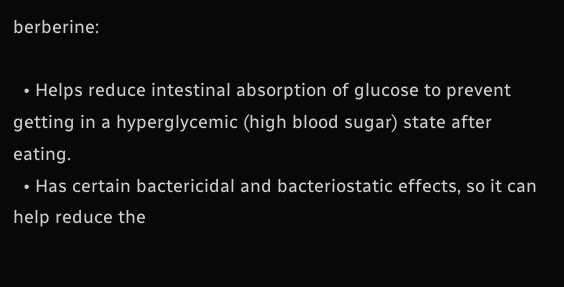berberine:

  • Helps reduce intestinal absorption of glucose to prevent getting in a hyperglycemic (high blood sugar) state after eating.
  • Has certain bactericidal and bacteriostatic effects, so it can help reduce the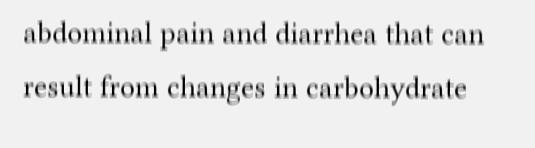abdominal pain and diarrhea that can result from changes in carbohydrate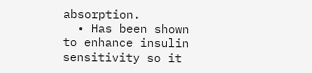absorption.
  • Has been shown to enhance insulin sensitivity so it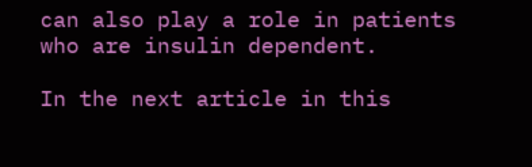can also play a role in patients who are insulin dependent.

In the next article in this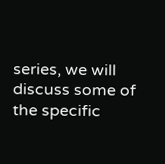series, we will discuss some of the specific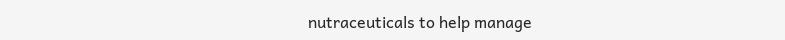nutraceuticals to help manage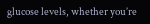glucose levels, whether you’re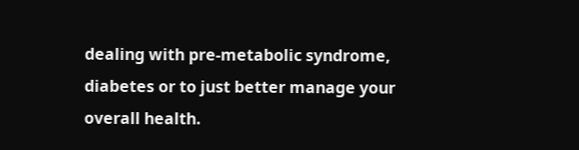dealing with pre-metabolic syndrome, diabetes or to just better manage your overall health.